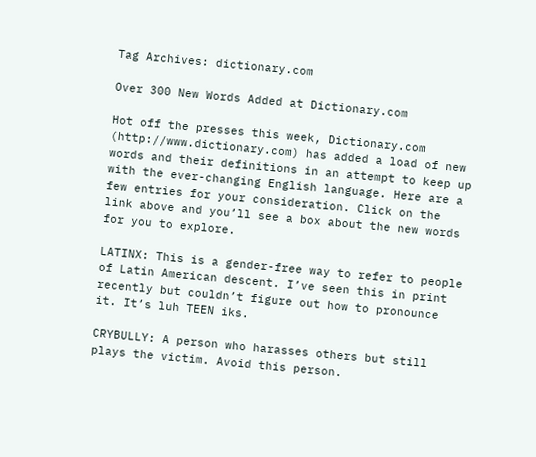Tag Archives: dictionary.com

Over 300 New Words Added at Dictionary.com

Hot off the presses this week, Dictionary.com (http://www.dictionary.com) has added a load of new words and their definitions in an attempt to keep up with the ever-changing English language. Here are a few entries for your consideration. Click on the link above and you’ll see a box about the new words for you to explore.

LATINX: This is a gender-free way to refer to people of Latin American descent. I’ve seen this in print recently but couldn’t figure out how to pronounce it. It’s luh TEEN iks.

CRYBULLY: A person who harasses others but still plays the victim. Avoid this person.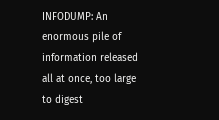INFODUMP: An enormous pile of information released all at once, too large to digest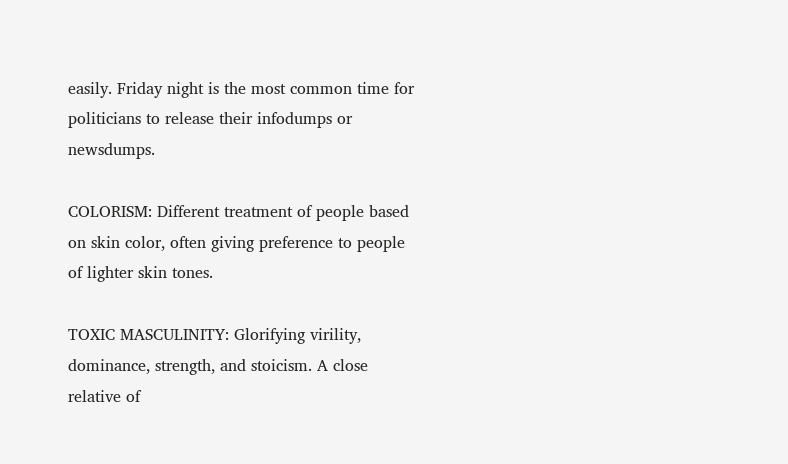easily. Friday night is the most common time for politicians to release their infodumps or newsdumps.

COLORISM: Different treatment of people based on skin color, often giving preference to people of lighter skin tones.

TOXIC MASCULINITY: Glorifying virility, dominance, strength, and stoicism. A close relative of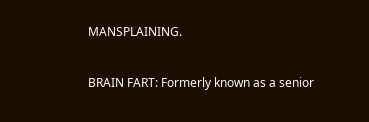MANSPLAINING.

BRAIN FART: Formerly known as a senior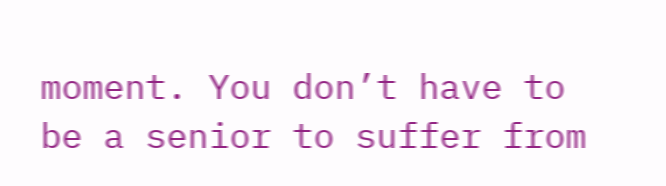moment. You don’t have to be a senior to suffer from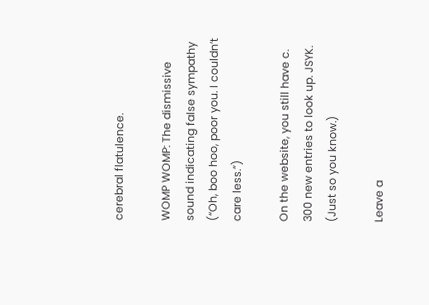cerebral flatulence.

WOMP WOMP: The dismissive sound indicating false sympathy (“Oh, boo hoo, poor you. I couldn’t care less.”)

On the website, you still have c. 300 new entries to look up. JSYK. (Just so you know.)

Leave a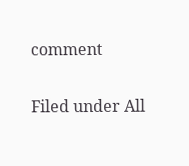comment

Filed under All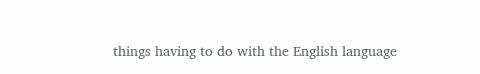things having to do with the English language